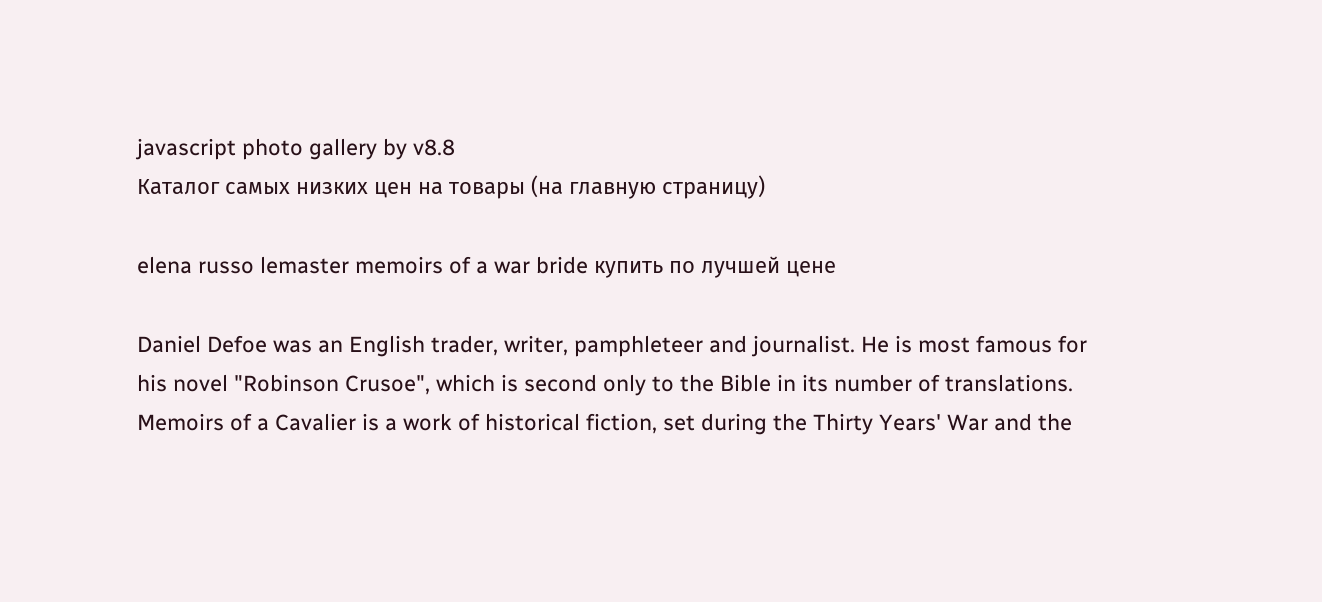javascript photo gallery by v8.8
Каталог самых низких цен на товары (на главную страницу)

elena russo lemaster memoirs of a war bride купить по лучшей цене

Daniel Defoe was an English trader, writer, pamphleteer and journalist. He is most famous for his novel "Robinson Crusoe", which is second only to the Bible in its number of translations. Memoirs of a Cavalier is a work of historical fiction, set during the Thirty Years' War and the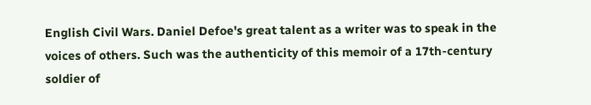English Civil Wars. Daniel Defoe's great talent as a writer was to speak in the voices of others. Such was the authenticity of this memoir of a 17th-century soldier of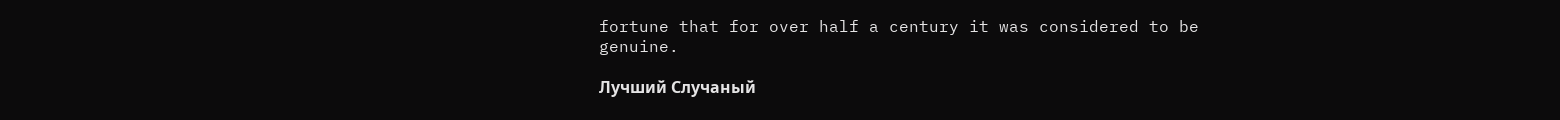fortune that for over half a century it was considered to be genuine.

Лучший Случаный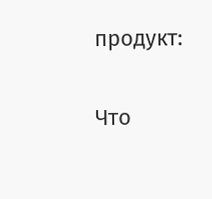продукт:

Что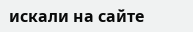искали на сайте